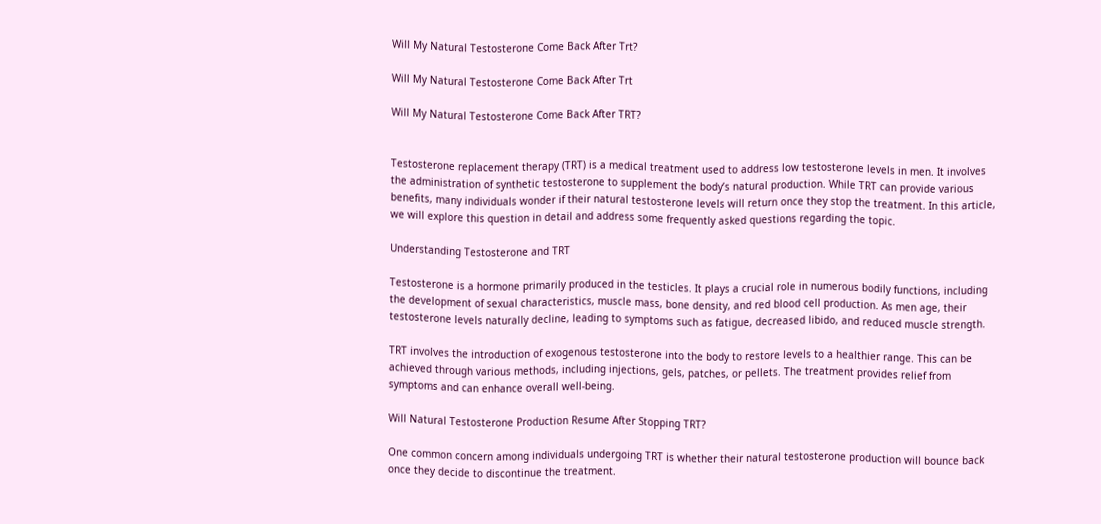Will My Natural Testosterone Come Back After Trt?

Will My Natural Testosterone Come Back After Trt

Will My Natural Testosterone Come Back After TRT?


Testosterone replacement therapy (TRT) is a medical treatment used to address low testosterone levels in men. It involves the administration of synthetic testosterone to supplement the body’s natural production. While TRT can provide various benefits, many individuals wonder if their natural testosterone levels will return once they stop the treatment. In this article, we will explore this question in detail and address some frequently asked questions regarding the topic.

Understanding Testosterone and TRT

Testosterone is a hormone primarily produced in the testicles. It plays a crucial role in numerous bodily functions, including the development of sexual characteristics, muscle mass, bone density, and red blood cell production. As men age, their testosterone levels naturally decline, leading to symptoms such as fatigue, decreased libido, and reduced muscle strength.

TRT involves the introduction of exogenous testosterone into the body to restore levels to a healthier range. This can be achieved through various methods, including injections, gels, patches, or pellets. The treatment provides relief from symptoms and can enhance overall well-being.

Will Natural Testosterone Production Resume After Stopping TRT?

One common concern among individuals undergoing TRT is whether their natural testosterone production will bounce back once they decide to discontinue the treatment.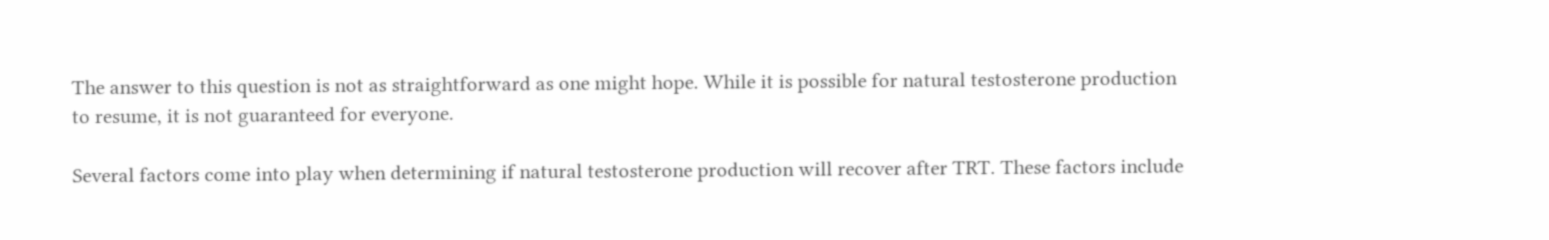The answer to this question is not as straightforward as one might hope. While it is possible for natural testosterone production to resume, it is not guaranteed for everyone.

Several factors come into play when determining if natural testosterone production will recover after TRT. These factors include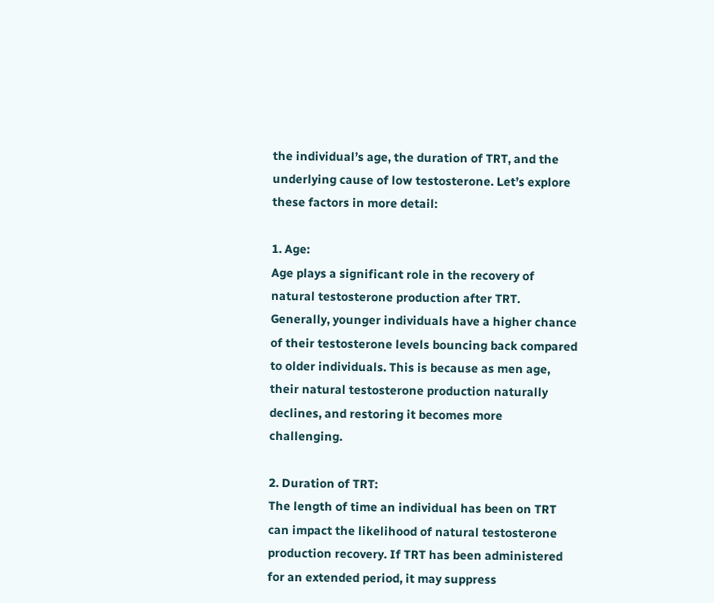the individual’s age, the duration of TRT, and the underlying cause of low testosterone. Let’s explore these factors in more detail:

1. Age:
Age plays a significant role in the recovery of natural testosterone production after TRT. Generally, younger individuals have a higher chance of their testosterone levels bouncing back compared to older individuals. This is because as men age, their natural testosterone production naturally declines, and restoring it becomes more challenging.

2. Duration of TRT:
The length of time an individual has been on TRT can impact the likelihood of natural testosterone production recovery. If TRT has been administered for an extended period, it may suppress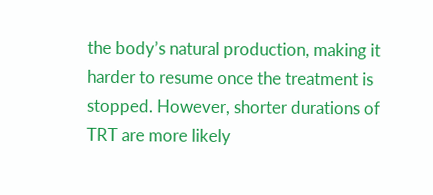the body’s natural production, making it harder to resume once the treatment is stopped. However, shorter durations of TRT are more likely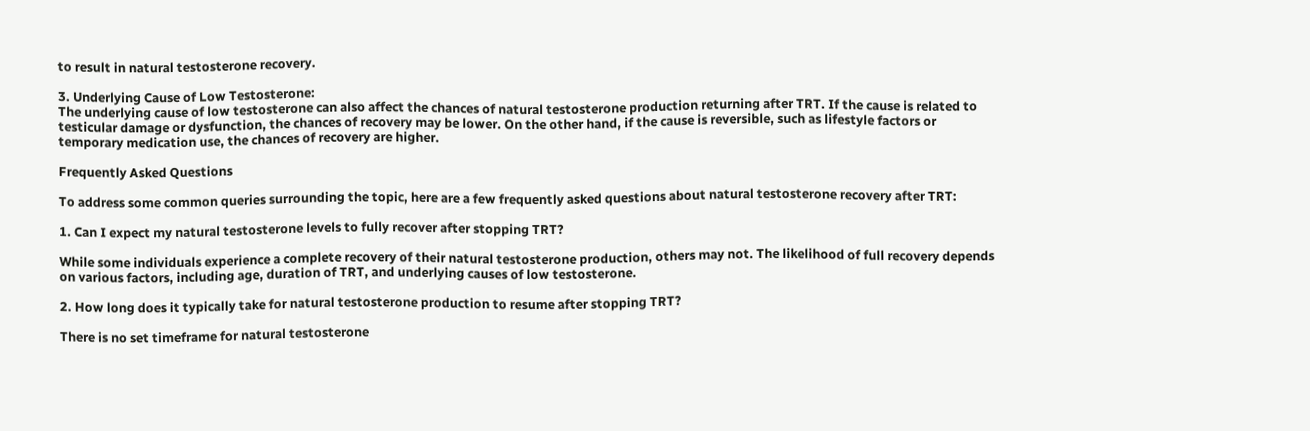to result in natural testosterone recovery.

3. Underlying Cause of Low Testosterone:
The underlying cause of low testosterone can also affect the chances of natural testosterone production returning after TRT. If the cause is related to testicular damage or dysfunction, the chances of recovery may be lower. On the other hand, if the cause is reversible, such as lifestyle factors or temporary medication use, the chances of recovery are higher.

Frequently Asked Questions

To address some common queries surrounding the topic, here are a few frequently asked questions about natural testosterone recovery after TRT:

1. Can I expect my natural testosterone levels to fully recover after stopping TRT?

While some individuals experience a complete recovery of their natural testosterone production, others may not. The likelihood of full recovery depends on various factors, including age, duration of TRT, and underlying causes of low testosterone.

2. How long does it typically take for natural testosterone production to resume after stopping TRT?

There is no set timeframe for natural testosterone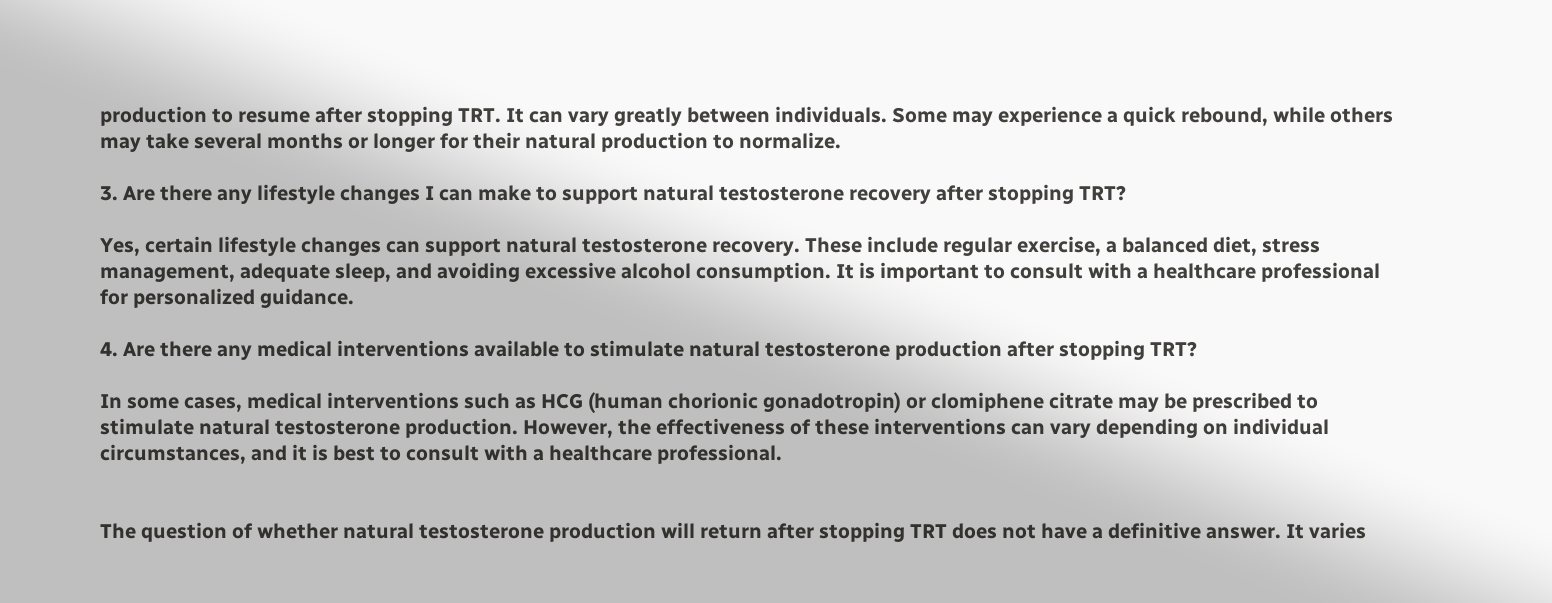production to resume after stopping TRT. It can vary greatly between individuals. Some may experience a quick rebound, while others may take several months or longer for their natural production to normalize.

3. Are there any lifestyle changes I can make to support natural testosterone recovery after stopping TRT?

Yes, certain lifestyle changes can support natural testosterone recovery. These include regular exercise, a balanced diet, stress management, adequate sleep, and avoiding excessive alcohol consumption. It is important to consult with a healthcare professional for personalized guidance.

4. Are there any medical interventions available to stimulate natural testosterone production after stopping TRT?

In some cases, medical interventions such as HCG (human chorionic gonadotropin) or clomiphene citrate may be prescribed to stimulate natural testosterone production. However, the effectiveness of these interventions can vary depending on individual circumstances, and it is best to consult with a healthcare professional.


The question of whether natural testosterone production will return after stopping TRT does not have a definitive answer. It varies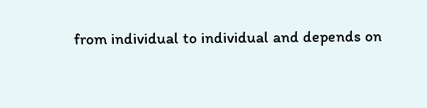from individual to individual and depends on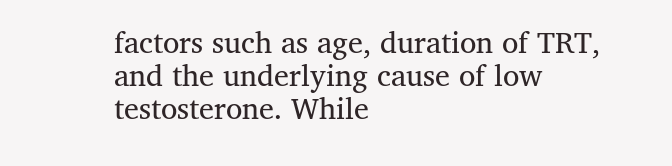factors such as age, duration of TRT, and the underlying cause of low testosterone. While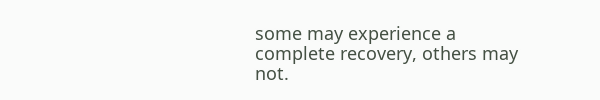some may experience a complete recovery, others may not.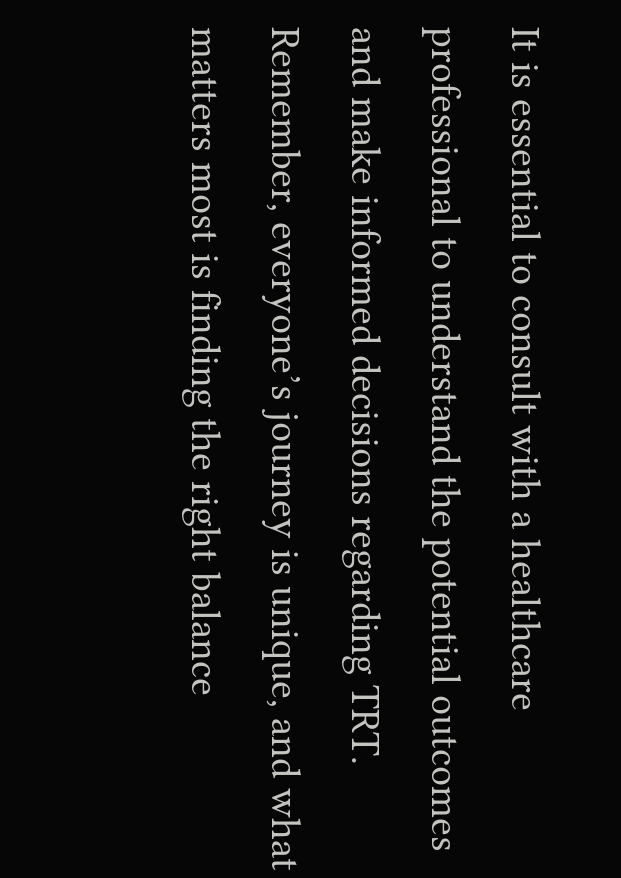It is essential to consult with a healthcare professional to understand the potential outcomes and make informed decisions regarding TRT. Remember, everyone’s journey is unique, and what matters most is finding the right balance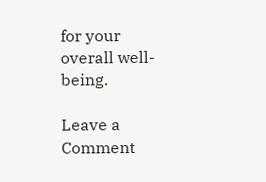for your overall well-being.

Leave a Comment